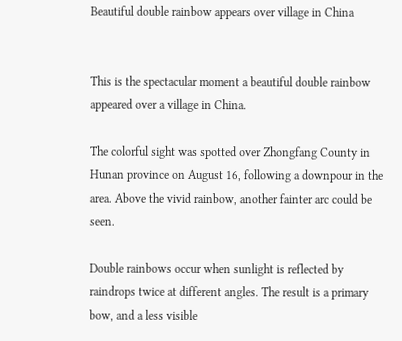Beautiful double rainbow appears over village in China


This is the spectacular moment a beautiful double rainbow appeared over a village in China.

The colorful sight was spotted over Zhongfang County in Hunan province on August 16, following a downpour in the area. Above the vivid rainbow, another fainter arc could be seen.

Double rainbows occur when sunlight is reflected by raindrops twice at different angles. The result is a primary bow, and a less visible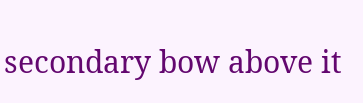secondary bow above it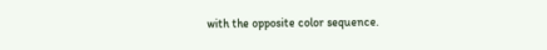with the opposite color sequence.